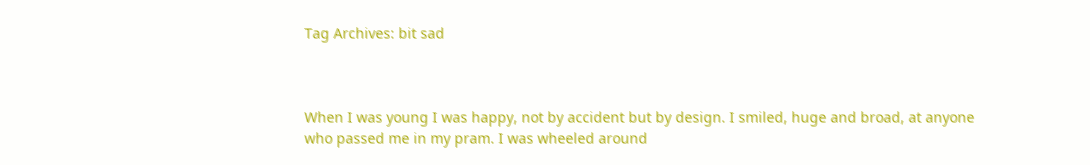Tag Archives: bit sad



When I was young I was happy, not by accident but by design. I smiled, huge and broad, at anyone who passed me in my pram. I was wheeled around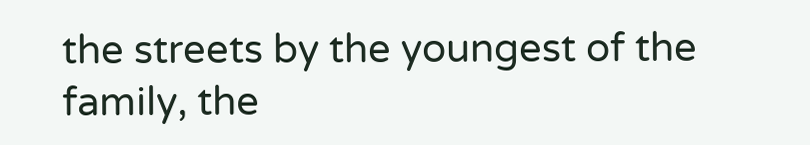the streets by the youngest of the family, the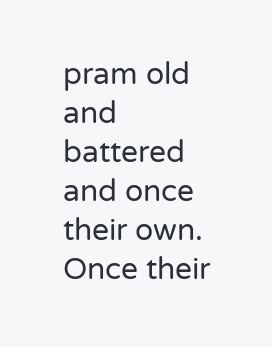pram old and battered and once their own. Once their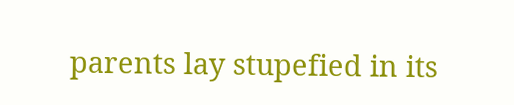parents lay stupefied in its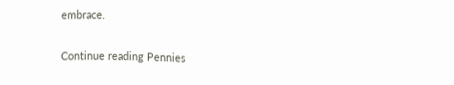embrace.

Continue reading Pennies